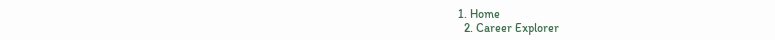1. Home
  2. Career Explorer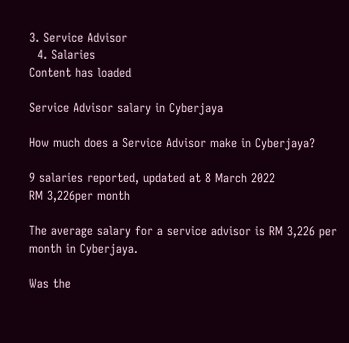3. Service Advisor
  4. Salaries
Content has loaded

Service Advisor salary in Cyberjaya

How much does a Service Advisor make in Cyberjaya?

9 salaries reported, updated at 8 March 2022
RM 3,226per month

The average salary for a service advisor is RM 3,226 per month in Cyberjaya.

Was the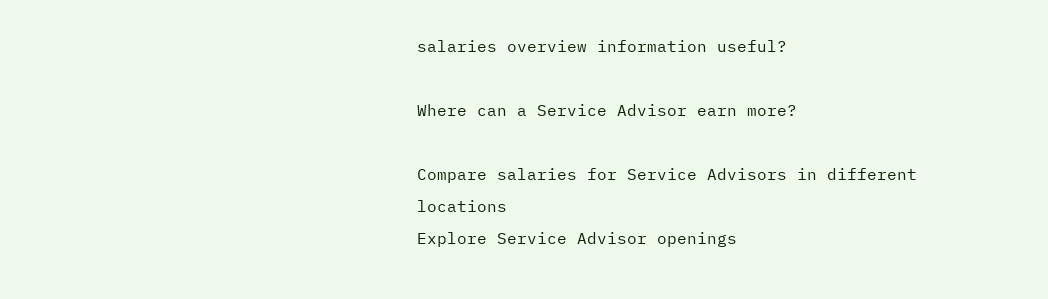salaries overview information useful?

Where can a Service Advisor earn more?

Compare salaries for Service Advisors in different locations
Explore Service Advisor openings